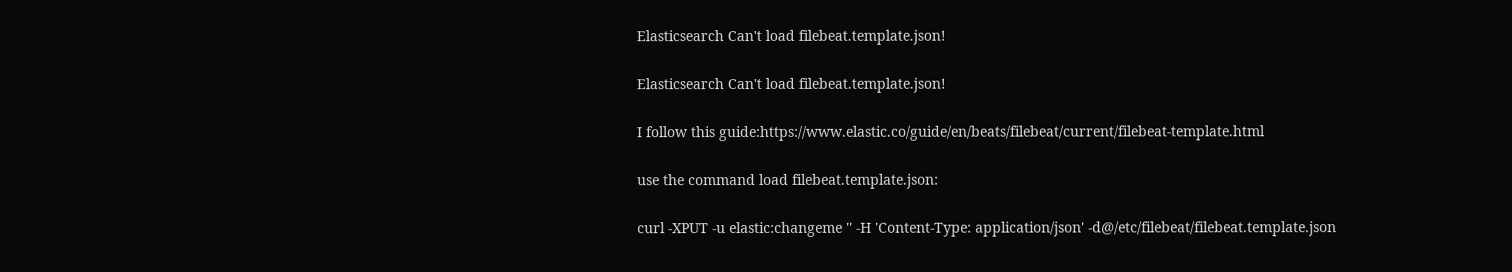Elasticsearch Can't load filebeat.template.json!

Elasticsearch Can't load filebeat.template.json!

I follow this guide:https://www.elastic.co/guide/en/beats/filebeat/current/filebeat-template.html

use the command load filebeat.template.json:

curl -XPUT -u elastic:changeme '' -H 'Content-Type: application/json' -d@/etc/filebeat/filebeat.template.json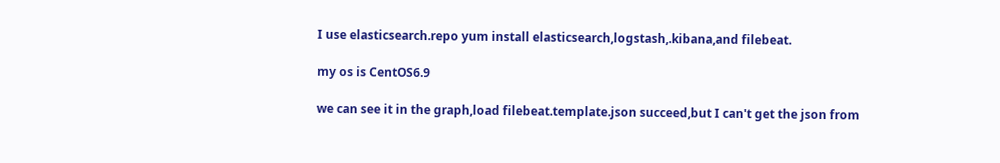I use elasticsearch.repo yum install elasticsearch,logstash,.kibana,and filebeat.

my os is CentOS6.9

we can see it in the graph,load filebeat.template.json succeed,but I can't get the json from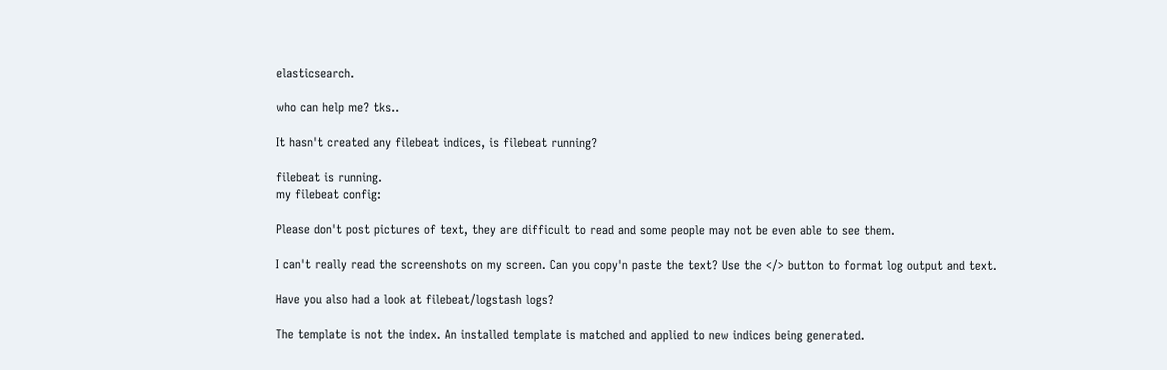elasticsearch.

who can help me? tks..

It hasn't created any filebeat indices, is filebeat running?

filebeat is running.
my filebeat config:

Please don't post pictures of text, they are difficult to read and some people may not be even able to see them.

I can't really read the screenshots on my screen. Can you copy'n paste the text? Use the </> button to format log output and text.

Have you also had a look at filebeat/logstash logs?

The template is not the index. An installed template is matched and applied to new indices being generated.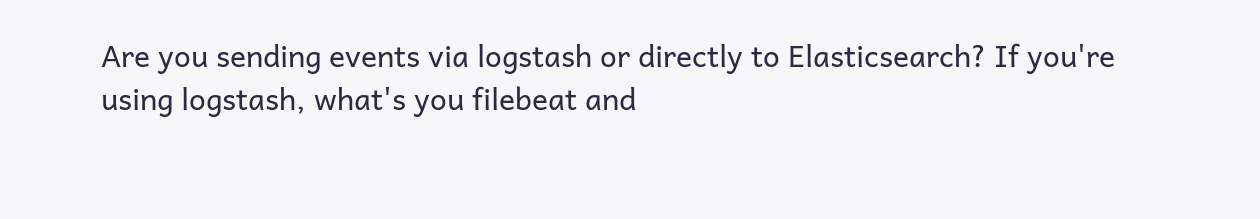Are you sending events via logstash or directly to Elasticsearch? If you're using logstash, what's you filebeat and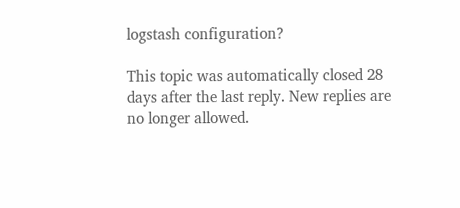logstash configuration?

This topic was automatically closed 28 days after the last reply. New replies are no longer allowed.